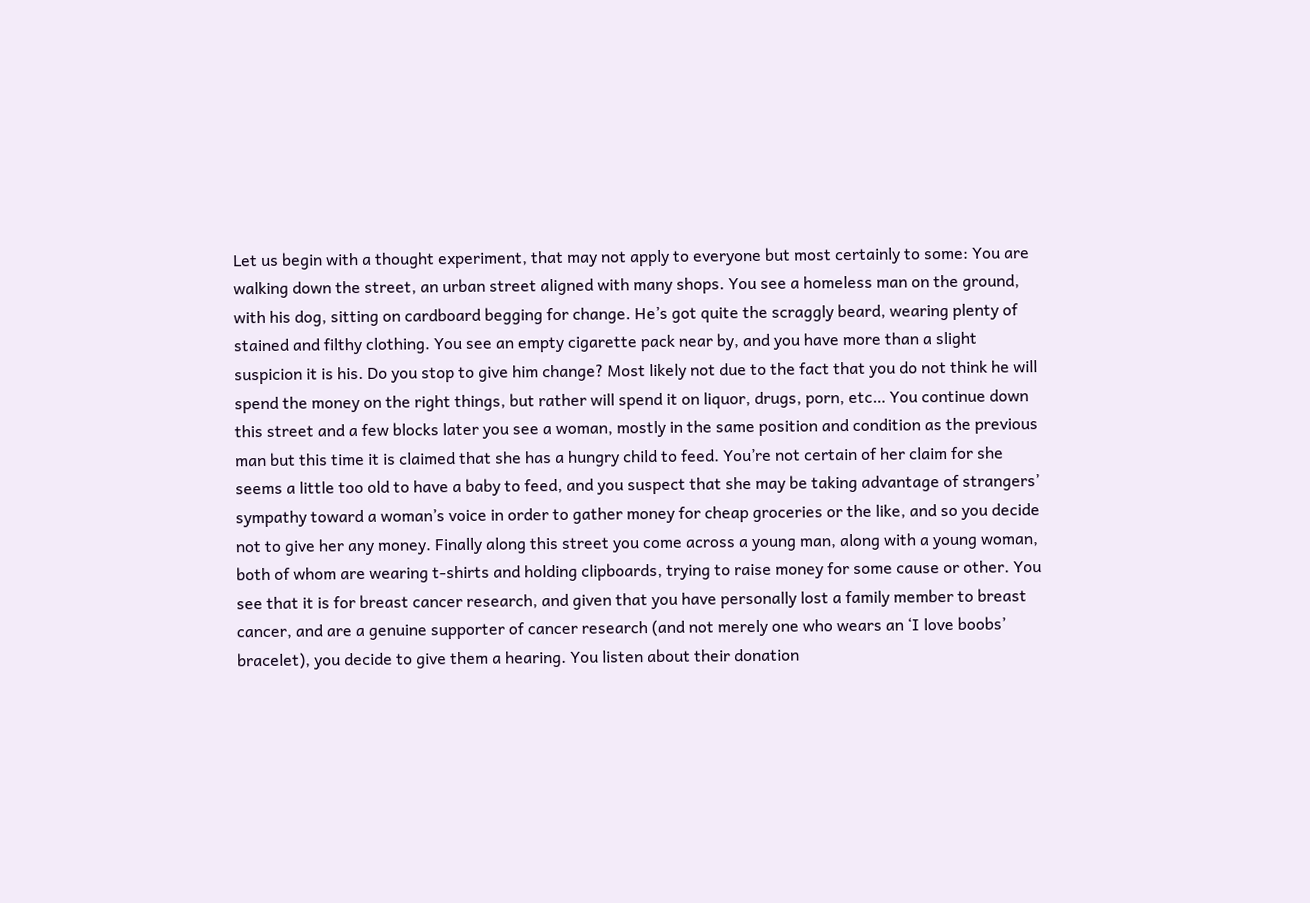Let us begin with a thought experiment, that may not apply to everyone but most certainly to some: You are walking down the street, an urban street aligned with many shops. You see a homeless man on the ground, with his dog, sitting on cardboard begging for change. He’s got quite the scraggly beard, wearing plenty of stained and filthy clothing. You see an empty cigarette pack near by, and you have more than a slight suspicion it is his. Do you stop to give him change? Most likely not due to the fact that you do not think he will spend the money on the right things, but rather will spend it on liquor, drugs, porn, etc… You continue down this street and a few blocks later you see a woman, mostly in the same position and condition as the previous man but this time it is claimed that she has a hungry child to feed. You’re not certain of her claim for she seems a little too old to have a baby to feed, and you suspect that she may be taking advantage of strangers’ sympathy toward a woman’s voice in order to gather money for cheap groceries or the like, and so you decide not to give her any money. Finally along this street you come across a young man, along with a young woman, both of whom are wearing t-shirts and holding clipboards, trying to raise money for some cause or other. You see that it is for breast cancer research, and given that you have personally lost a family member to breast cancer, and are a genuine supporter of cancer research (and not merely one who wears an ‘I love boobs’ bracelet), you decide to give them a hearing. You listen about their donation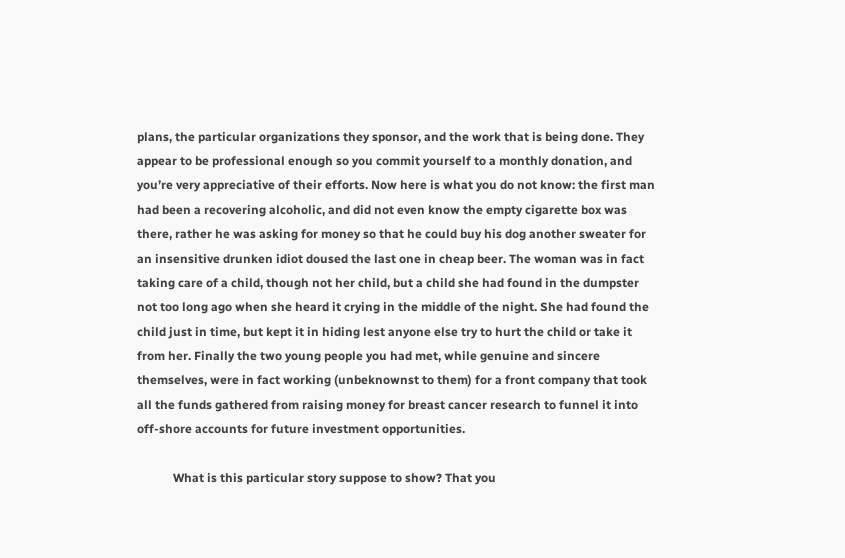plans, the particular organizations they sponsor, and the work that is being done. They appear to be professional enough so you commit yourself to a monthly donation, and you’re very appreciative of their efforts. Now here is what you do not know: the first man had been a recovering alcoholic, and did not even know the empty cigarette box was there, rather he was asking for money so that he could buy his dog another sweater for an insensitive drunken idiot doused the last one in cheap beer. The woman was in fact taking care of a child, though not her child, but a child she had found in the dumpster not too long ago when she heard it crying in the middle of the night. She had found the child just in time, but kept it in hiding lest anyone else try to hurt the child or take it from her. Finally the two young people you had met, while genuine and sincere themselves, were in fact working (unbeknownst to them) for a front company that took all the funds gathered from raising money for breast cancer research to funnel it into off-shore accounts for future investment opportunities.

            What is this particular story suppose to show? That you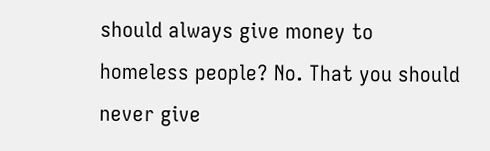should always give money to homeless people? No. That you should never give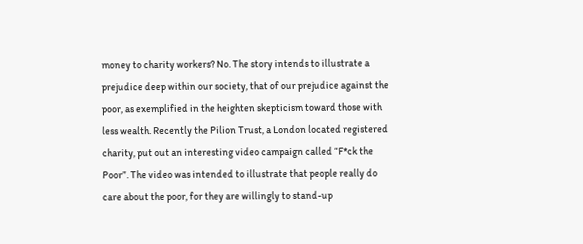money to charity workers? No. The story intends to illustrate a prejudice deep within our society, that of our prejudice against the poor, as exemplified in the heighten skepticism toward those with less wealth. Recently the Pilion Trust, a London located registered charity, put out an interesting video campaign called “F*ck the Poor”. The video was intended to illustrate that people really do care about the poor, for they are willingly to stand-up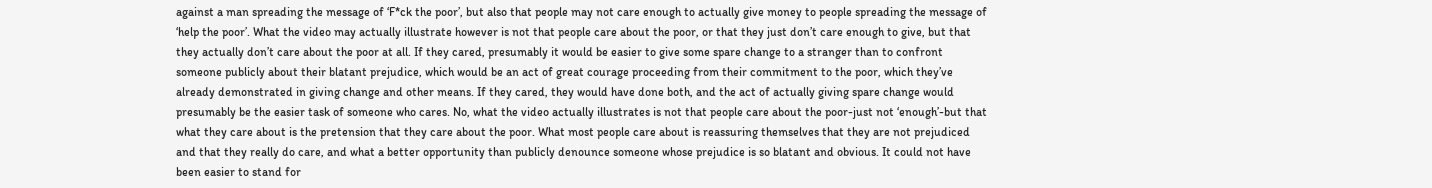against a man spreading the message of ‘F*ck the poor’, but also that people may not care enough to actually give money to people spreading the message of ‘help the poor’. What the video may actually illustrate however is not that people care about the poor, or that they just don’t care enough to give, but that they actually don’t care about the poor at all. If they cared, presumably it would be easier to give some spare change to a stranger than to confront someone publicly about their blatant prejudice, which would be an act of great courage proceeding from their commitment to the poor, which they’ve already demonstrated in giving change and other means. If they cared, they would have done both, and the act of actually giving spare change would presumably be the easier task of someone who cares. No, what the video actually illustrates is not that people care about the poor-just not ‘enough’-but that what they care about is the pretension that they care about the poor. What most people care about is reassuring themselves that they are not prejudiced and that they really do care, and what a better opportunity than publicly denounce someone whose prejudice is so blatant and obvious. It could not have been easier to stand for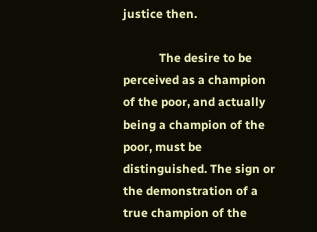justice then.

            The desire to be perceived as a champion of the poor, and actually being a champion of the poor, must be distinguished. The sign or the demonstration of a true champion of the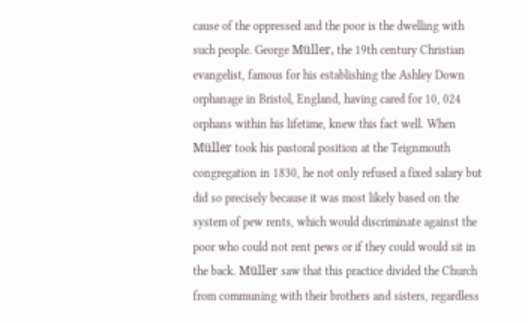cause of the oppressed and the poor is the dwelling with such people. George Müller, the 19th century Christian evangelist, famous for his establishing the Ashley Down orphanage in Bristol, England, having cared for 10, 024 orphans within his lifetime, knew this fact well. When Müller took his pastoral position at the Teignmouth congregation in 1830, he not only refused a fixed salary but did so precisely because it was most likely based on the system of pew rents, which would discriminate against the poor who could not rent pews or if they could would sit in the back. Müller saw that this practice divided the Church from communing with their brothers and sisters, regardless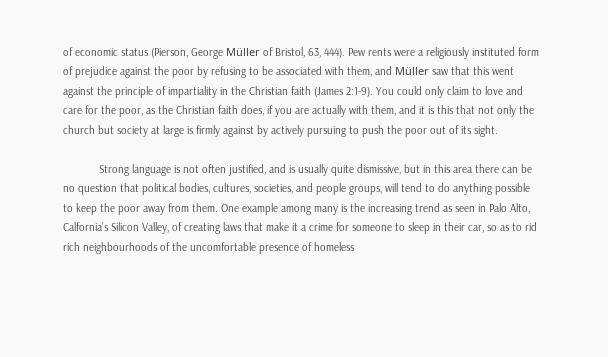of economic status (Pierson, George Müller of Bristol, 63, 444). Pew rents were a religiously instituted form of prejudice against the poor by refusing to be associated with them, and Müller saw that this went against the principle of impartiality in the Christian faith (James 2:1-9). You could only claim to love and care for the poor, as the Christian faith does, if you are actually with them, and it is this that not only the church but society at large is firmly against by actively pursuing to push the poor out of its sight.

            Strong language is not often justified, and is usually quite dismissive, but in this area there can be no question that political bodies, cultures, societies, and people groups, will tend to do anything possible to keep the poor away from them. One example among many is the increasing trend as seen in Palo Alto, Calfornia’s Silicon Valley, of creating laws that make it a crime for someone to sleep in their car, so as to rid rich neighbourhoods of the uncomfortable presence of homeless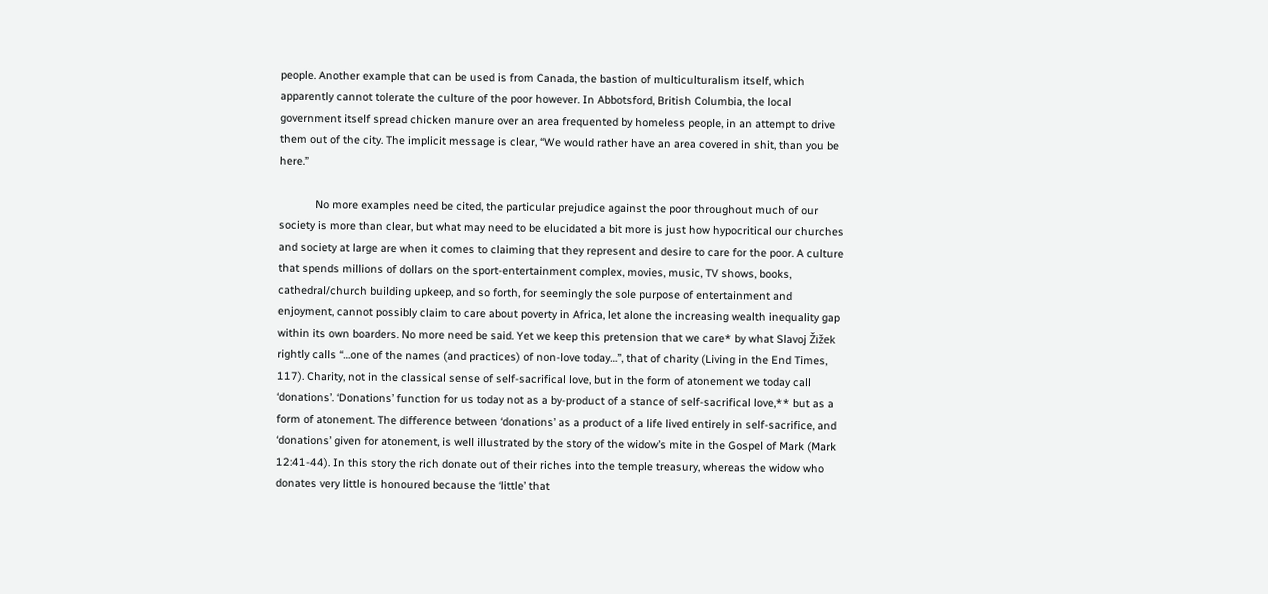people. Another example that can be used is from Canada, the bastion of multiculturalism itself, which apparently cannot tolerate the culture of the poor however. In Abbotsford, British Columbia, the local government itself spread chicken manure over an area frequented by homeless people, in an attempt to drive them out of the city. The implicit message is clear, “We would rather have an area covered in shit, than you be here.”

            No more examples need be cited, the particular prejudice against the poor throughout much of our society is more than clear, but what may need to be elucidated a bit more is just how hypocritical our churches and society at large are when it comes to claiming that they represent and desire to care for the poor. A culture that spends millions of dollars on the sport-entertainment complex, movies, music, TV shows, books, cathedral/church building upkeep, and so forth, for seemingly the sole purpose of entertainment and enjoyment, cannot possibly claim to care about poverty in Africa, let alone the increasing wealth inequality gap within its own boarders. No more need be said. Yet we keep this pretension that we care* by what Slavoj Žižek rightly calls “…one of the names (and practices) of non-love today…”, that of charity (Living in the End Times, 117). Charity, not in the classical sense of self-sacrifical love, but in the form of atonement we today call ‘donations’. ‘Donations’ function for us today not as a by-product of a stance of self-sacrifical love,** but as a form of atonement. The difference between ‘donations’ as a product of a life lived entirely in self-sacrifice, and ‘donations’ given for atonement, is well illustrated by the story of the widow’s mite in the Gospel of Mark (Mark 12:41-44). In this story the rich donate out of their riches into the temple treasury, whereas the widow who donates very little is honoured because the ‘little’ that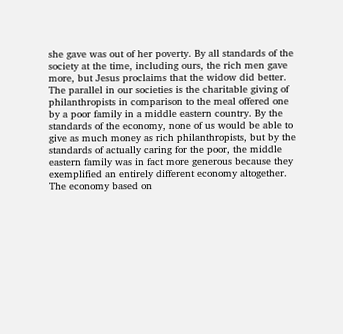she gave was out of her poverty. By all standards of the society at the time, including ours, the rich men gave more, but Jesus proclaims that the widow did better. The parallel in our societies is the charitable giving of philanthropists in comparison to the meal offered one by a poor family in a middle eastern country. By the standards of the economy, none of us would be able to give as much money as rich philanthropists, but by the standards of actually caring for the poor, the middle eastern family was in fact more generous because they exemplified an entirely different economy altogether. The economy based on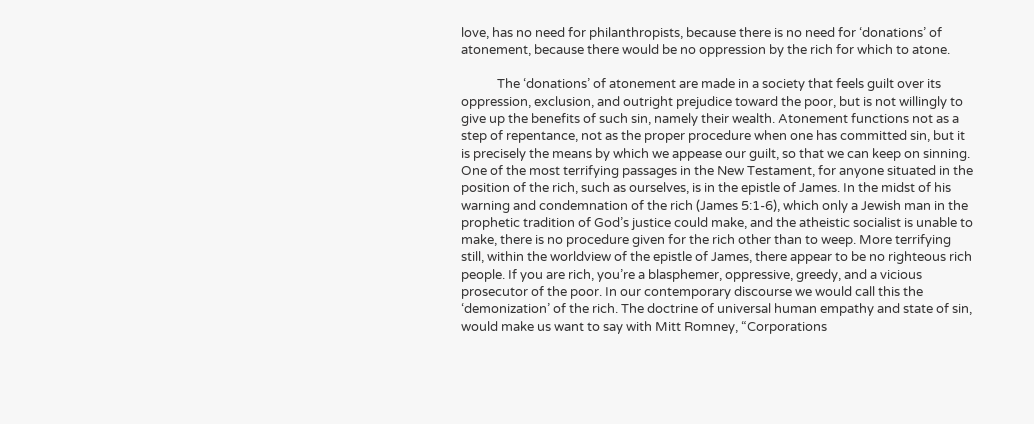love, has no need for philanthropists, because there is no need for ‘donations’ of atonement, because there would be no oppression by the rich for which to atone.

            The ‘donations’ of atonement are made in a society that feels guilt over its oppression, exclusion, and outright prejudice toward the poor, but is not willingly to give up the benefits of such sin, namely their wealth. Atonement functions not as a step of repentance, not as the proper procedure when one has committed sin, but it is precisely the means by which we appease our guilt, so that we can keep on sinning. One of the most terrifying passages in the New Testament, for anyone situated in the position of the rich, such as ourselves, is in the epistle of James. In the midst of his warning and condemnation of the rich (James 5:1-6), which only a Jewish man in the prophetic tradition of God’s justice could make, and the atheistic socialist is unable to make, there is no procedure given for the rich other than to weep. More terrifying still, within the worldview of the epistle of James, there appear to be no righteous rich people. If you are rich, you’re a blasphemer, oppressive, greedy, and a vicious prosecutor of the poor. In our contemporary discourse we would call this the ‘demonization’ of the rich. The doctrine of universal human empathy and state of sin, would make us want to say with Mitt Romney, “Corporations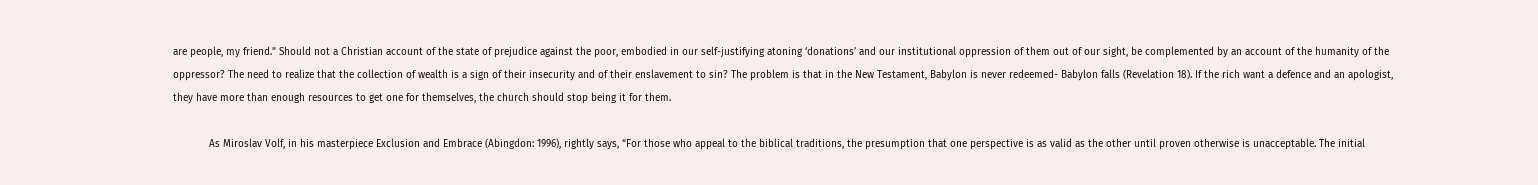are people, my friend.” Should not a Christian account of the state of prejudice against the poor, embodied in our self-justifying atoning ‘donations’ and our institutional oppression of them out of our sight, be complemented by an account of the humanity of the oppressor? The need to realize that the collection of wealth is a sign of their insecurity and of their enslavement to sin? The problem is that in the New Testament, Babylon is never redeemed- Babylon falls (Revelation 18). If the rich want a defence and an apologist, they have more than enough resources to get one for themselves, the church should stop being it for them.

            As Miroslav Volf, in his masterpiece Exclusion and Embrace (Abingdon: 1996), rightly says, “For those who appeal to the biblical traditions, the presumption that one perspective is as valid as the other until proven otherwise is unacceptable. The initial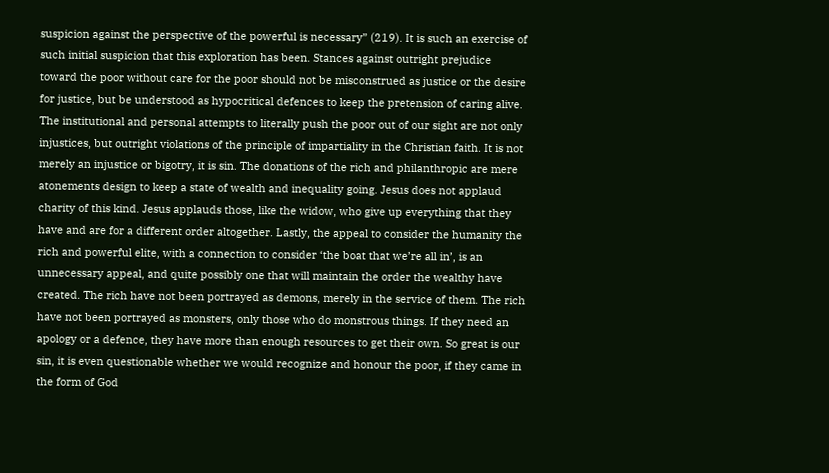suspicion against the perspective of the powerful is necessary” (219). It is such an exercise of such initial suspicion that this exploration has been. Stances against outright prejudice toward the poor without care for the poor should not be misconstrued as justice or the desire for justice, but be understood as hypocritical defences to keep the pretension of caring alive. The institutional and personal attempts to literally push the poor out of our sight are not only injustices, but outright violations of the principle of impartiality in the Christian faith. It is not merely an injustice or bigotry, it is sin. The donations of the rich and philanthropic are mere atonements design to keep a state of wealth and inequality going. Jesus does not applaud charity of this kind. Jesus applauds those, like the widow, who give up everything that they have and are for a different order altogether. Lastly, the appeal to consider the humanity the rich and powerful elite, with a connection to consider ‘the boat that we’re all in’, is an unnecessary appeal, and quite possibly one that will maintain the order the wealthy have created. The rich have not been portrayed as demons, merely in the service of them. The rich have not been portrayed as monsters, only those who do monstrous things. If they need an apology or a defence, they have more than enough resources to get their own. So great is our sin, it is even questionable whether we would recognize and honour the poor, if they came in the form of God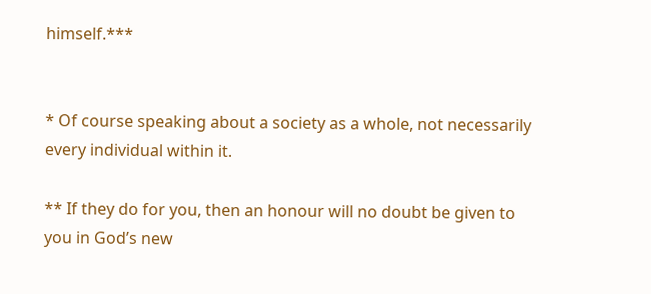himself.***


* Of course speaking about a society as a whole, not necessarily every individual within it.

** If they do for you, then an honour will no doubt be given to you in God’s new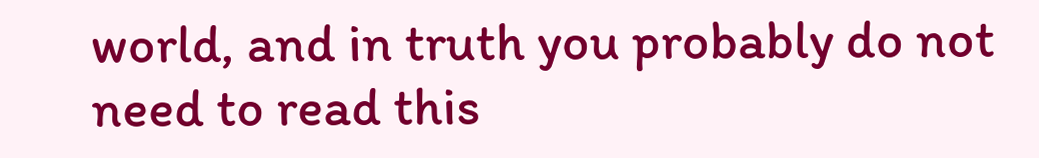world, and in truth you probably do not need to read this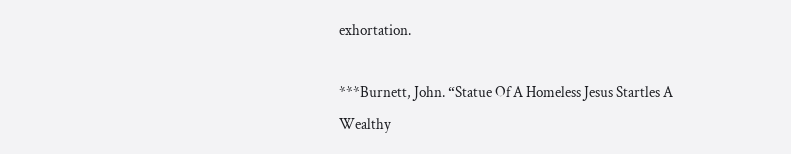exhortation.

***Burnett, John. “Statue Of A Homeless Jesus Startles A Wealthy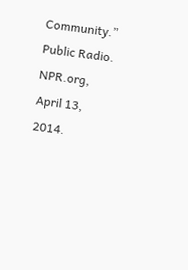Community.” Public Radio. NPR.org, April 13, 2014.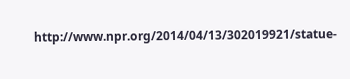http://www.npr.org/2014/04/13/302019921/statue-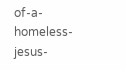of-a-homeless-jesus-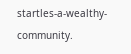startles-a-wealthy-community.